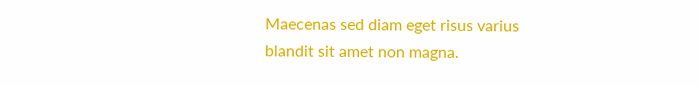Maecenas sed diam eget risus varius blandit sit amet non magna.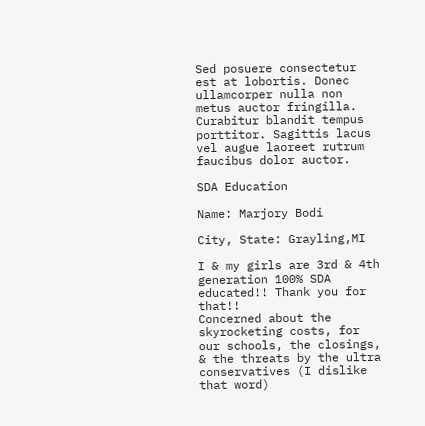Sed posuere consectetur est at lobortis. Donec ullamcorper nulla non metus auctor fringilla. Curabitur blandit tempus porttitor. Sagittis lacus vel augue laoreet rutrum faucibus dolor auctor.

SDA Education

Name: Marjory Bodi

City, State: Grayling,MI

I & my girls are 3rd & 4th generation 100% SDA educated!! Thank you for that!!
Concerned about the skyrocketing costs, for our schools, the closings, & the threats by the ultra conservatives (I dislike that word)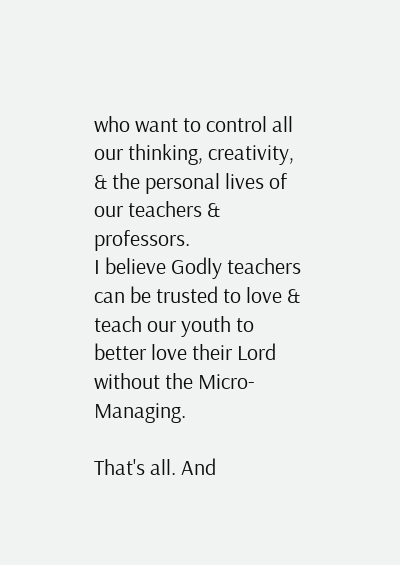who want to control all our thinking, creativity, & the personal lives of our teachers & professors.
I believe Godly teachers can be trusted to love & teach our youth to better love their Lord without the Micro-Managing.

That's all. And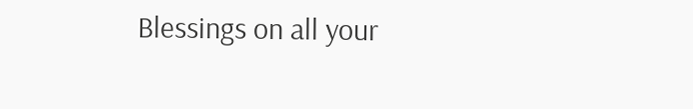Blessings on all your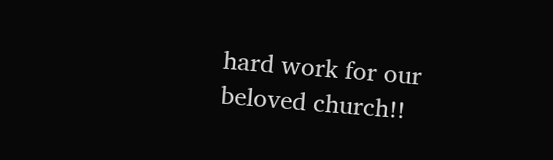hard work for our beloved church!!